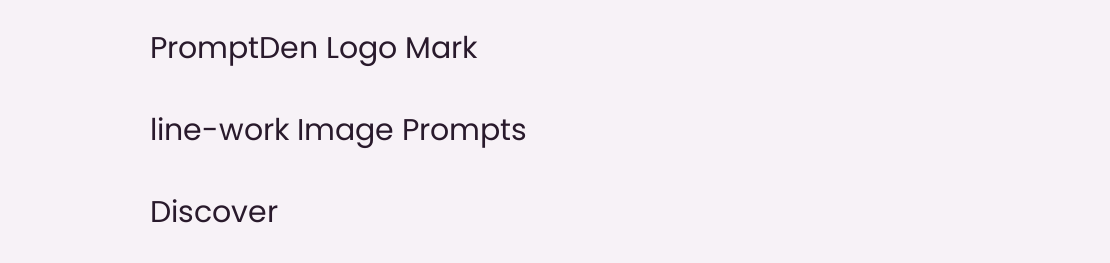PromptDen Logo Mark

line-work Image Prompts

Discover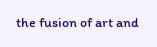the fusion of art and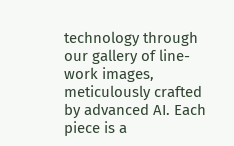technology through our gallery of line-work images, meticulously crafted by advanced AI. Each piece is a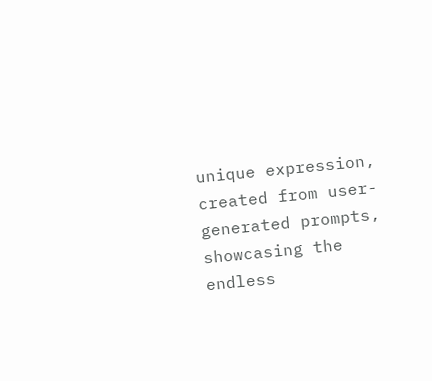unique expression, created from user-generated prompts, showcasing the endless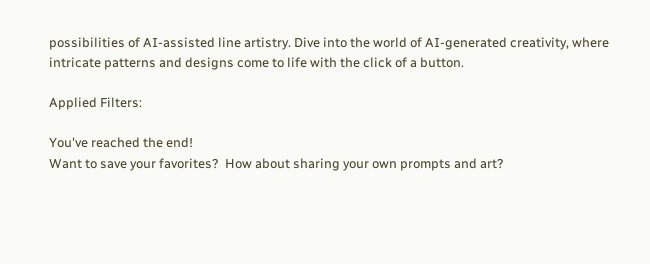possibilities of AI-assisted line artistry. Dive into the world of AI-generated creativity, where intricate patterns and designs come to life with the click of a button.

Applied Filters:

You've reached the end!
Want to save your favorites?  How about sharing your own prompts and art?